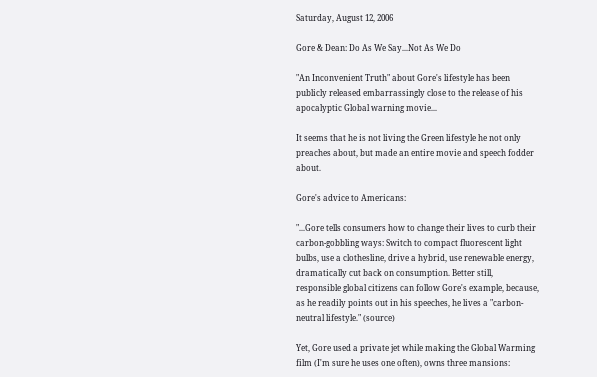Saturday, August 12, 2006

Gore & Dean: Do As We Say...Not As We Do

"An Inconvenient Truth" about Gore's lifestyle has been publicly released embarrassingly close to the release of his apocalyptic Global warning movie...

It seems that he is not living the Green lifestyle he not only preaches about, but made an entire movie and speech fodder about.

Gore's advice to Americans:

"...Gore tells consumers how to change their lives to curb their carbon-gobbling ways: Switch to compact fluorescent light bulbs, use a clothesline, drive a hybrid, use renewable energy, dramatically cut back on consumption. Better still, responsible global citizens can follow Gore's example, because, as he readily points out in his speeches, he lives a "carbon-neutral lifestyle." (source)

Yet, Gore used a private jet while making the Global Warming film (I'm sure he uses one often), owns three mansions: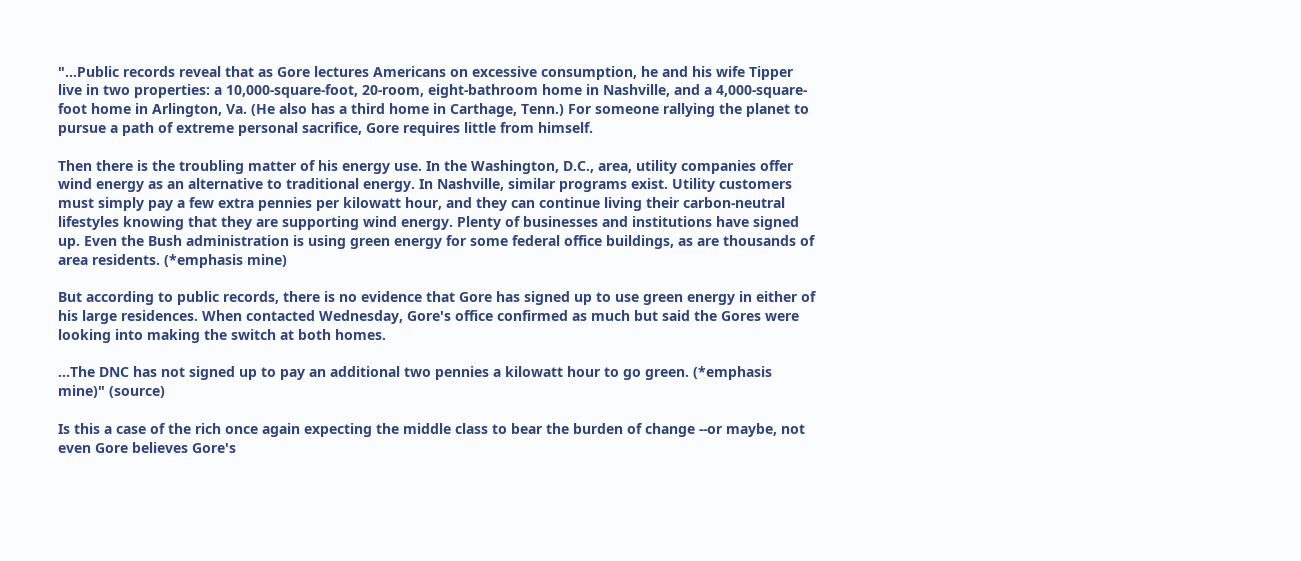"...Public records reveal that as Gore lectures Americans on excessive consumption, he and his wife Tipper live in two properties: a 10,000-square-foot, 20-room, eight-bathroom home in Nashville, and a 4,000-square-foot home in Arlington, Va. (He also has a third home in Carthage, Tenn.) For someone rallying the planet to pursue a path of extreme personal sacrifice, Gore requires little from himself.

Then there is the troubling matter of his energy use. In the Washington, D.C., area, utility companies offer wind energy as an alternative to traditional energy. In Nashville, similar programs exist. Utility customers must simply pay a few extra pennies per kilowatt hour, and they can continue living their carbon-neutral lifestyles knowing that they are supporting wind energy. Plenty of businesses and institutions have signed up. Even the Bush administration is using green energy for some federal office buildings, as are thousands of area residents. (*emphasis mine)

But according to public records, there is no evidence that Gore has signed up to use green energy in either of his large residences. When contacted Wednesday, Gore's office confirmed as much but said the Gores were looking into making the switch at both homes.

...The DNC has not signed up to pay an additional two pennies a kilowatt hour to go green. (*emphasis mine)" (source)

Is this a case of the rich once again expecting the middle class to bear the burden of change --or maybe, not even Gore believes Gore's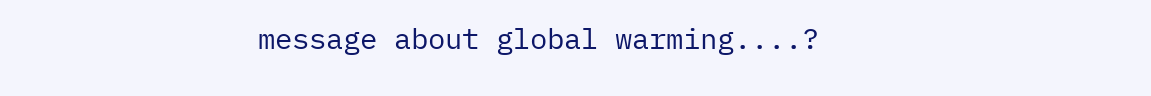message about global warming....?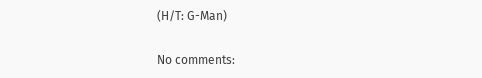(H/T: G-Man)

No comments: